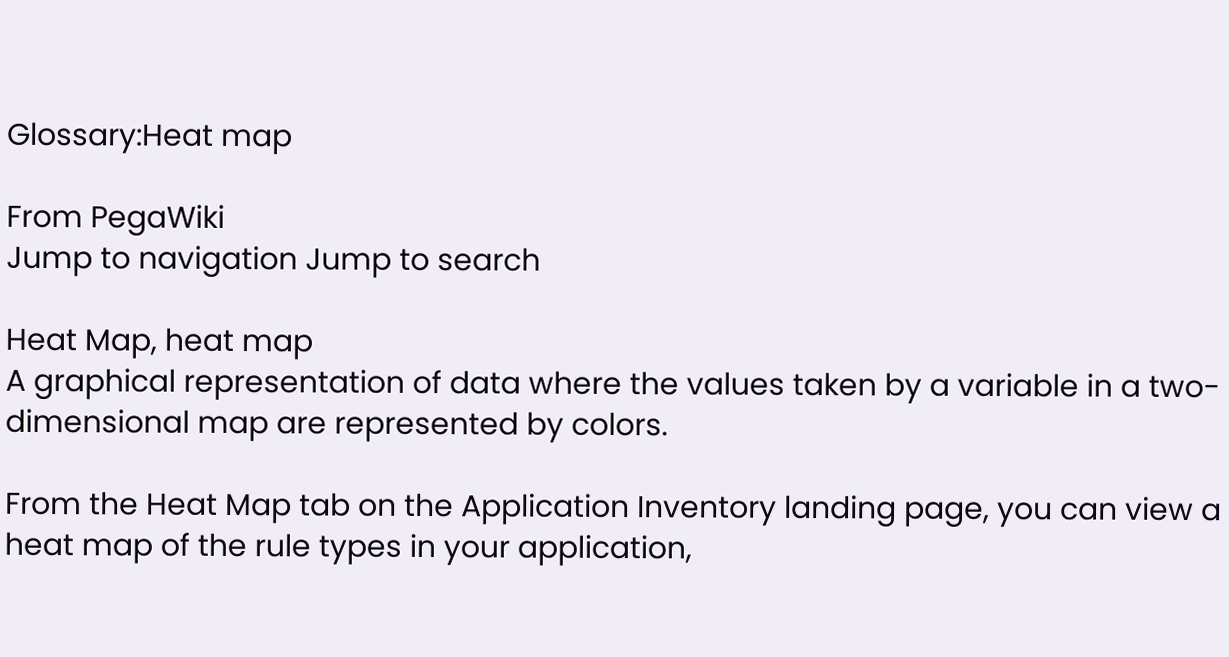Glossary:Heat map

From PegaWiki
Jump to navigation Jump to search

Heat Map, heat map
A graphical representation of data where the values taken by a variable in a two-dimensional map are represented by colors.

From the Heat Map tab on the Application Inventory landing page, you can view a heat map of the rule types in your application,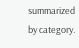summarized by category.